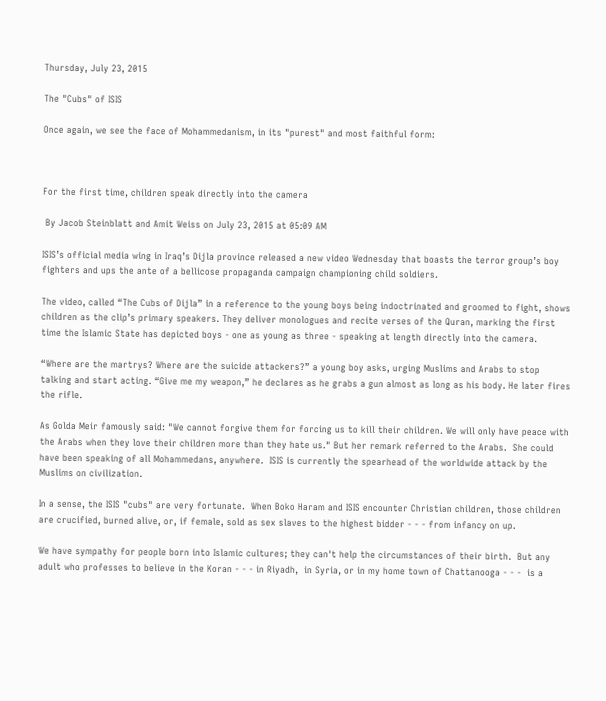Thursday, July 23, 2015

The "Cubs" of ISIS

Once again, we see the face of Mohammedanism, in its "purest" and most faithful form:



For the first time, children speak directly into the camera

 By Jacob Steinblatt and Amit Weiss on July 23, 2015 at 05:09 AM

ISIS’s official media wing in Iraq’s Dijla province released a new video Wednesday that boasts the terror group’s boy fighters and ups the ante of a bellicose propaganda campaign championing child soldiers.

The video, called “The Cubs of Dijla” in a reference to the young boys being indoctrinated and groomed to fight, shows children as the clip’s primary speakers. They deliver monologues and recite verses of the Quran, marking the first time the Islamic State has depicted boys - one as young as three - speaking at length directly into the camera.

“Where are the martrys? Where are the suicide attackers?” a young boy asks, urging Muslims and Arabs to stop talking and start acting. “Give me my weapon,” he declares as he grabs a gun almost as long as his body. He later fires the rifle.

As Golda Meir famously said: "We cannot forgive them for forcing us to kill their children. We will only have peace with the Arabs when they love their children more than they hate us." But her remark referred to the Arabs.  She could have been speaking of all Mohammedans, anywhere.  ISIS is currently the spearhead of the worldwide attack by the Muslims on civilization.

In a sense, the ISIS "cubs" are very fortunate.  When Boko Haram and ISIS encounter Christian children, those children are crucified, burned alive, or, if female, sold as sex slaves to the highest bidder - - - from infancy on up.

We have sympathy for people born into Islamic cultures; they can't help the circumstances of their birth.  But any adult who professes to believe in the Koran - - - in Riyadh,  in Syria, or in my home town of Chattanooga - - -  is a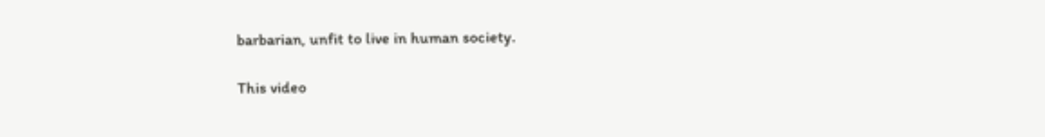barbarian, unfit to live in human society.

This video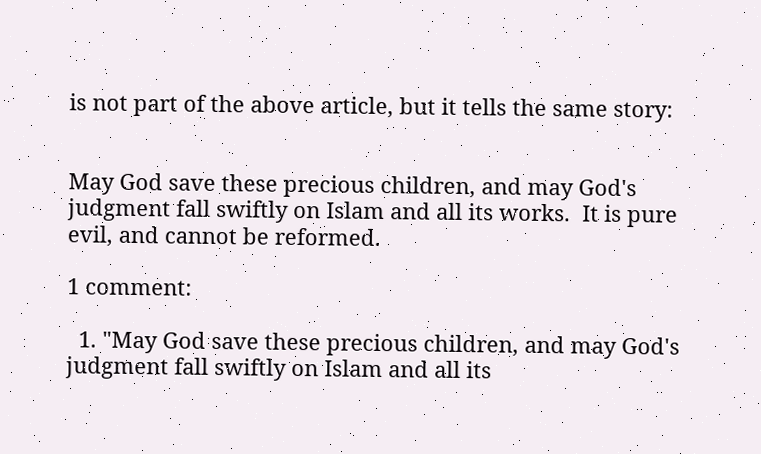is not part of the above article, but it tells the same story:


May God save these precious children, and may God's judgment fall swiftly on Islam and all its works.  It is pure evil, and cannot be reformed.

1 comment:

  1. "May God save these precious children, and may God's judgment fall swiftly on Islam and all its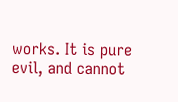works. It is pure evil, and cannot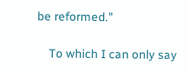be reformed."

    To which I can only say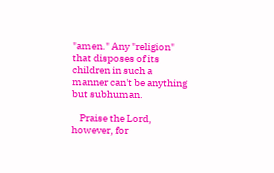"amen." Any "religion" that disposes of its children in such a manner can't be anything but subhuman.

    Praise the Lord, however, for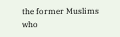the former Muslims who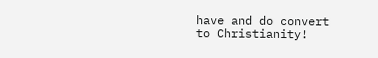have and do convert to Christianity!